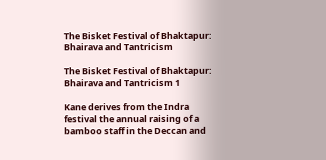The Bisket Festival of Bhaktapur: Bhairava and Tantricism

The Bisket Festival of Bhaktapur: Bhairava and Tantricism 1

Kane derives from the Indra festival the annual raising of a bamboo staff in the Deccan and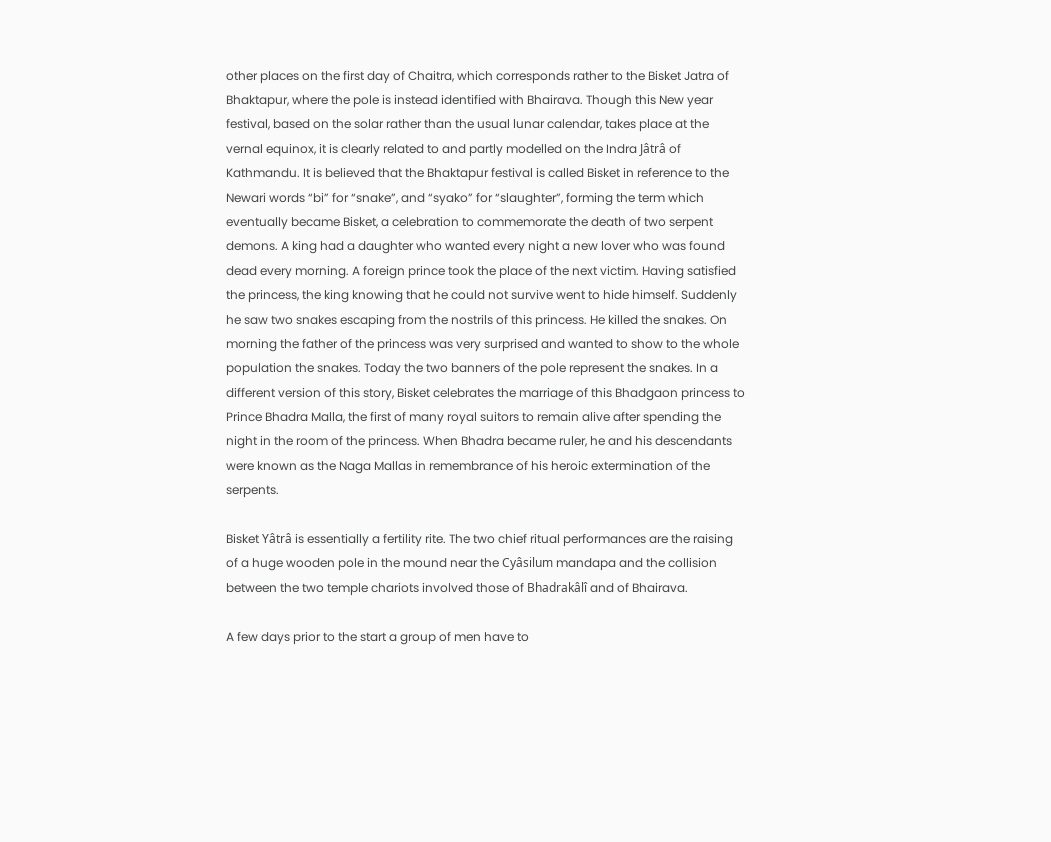other places on the first day of Chaitra, which corresponds rather to the Bisket Jatra of Bhaktapur, where the pole is instead identified with Bhairava. Though this New year festival, based on the solar rather than the usual lunar calendar, takes place at the vernal equinox, it is clearly related to and partly modelled on the Indra Jâtrâ of Kathmandu. It is believed that the Bhaktapur festival is called Bisket in reference to the Newari words “bi” for “snake”, and “syako” for “slaughter”, forming the term which eventually became Bisket, a celebration to commemorate the death of two serpent demons. A king had a daughter who wanted every night a new lover who was found dead every morning. A foreign prince took the place of the next victim. Having satisfied the princess, the king knowing that he could not survive went to hide himself. Suddenly he saw two snakes escaping from the nostrils of this princess. He killed the snakes. On morning the father of the princess was very surprised and wanted to show to the whole population the snakes. Today the two banners of the pole represent the snakes. In a different version of this story, Bisket celebrates the marriage of this Bhadgaon princess to Prince Bhadra Malla, the first of many royal suitors to remain alive after spending the night in the room of the princess. When Bhadra became ruler, he and his descendants were known as the Naga Mallas in remembrance of his heroic extermination of the serpents.

Bisket Yâtrâ is essentially a fertility rite. The two chief ritual performances are the raising of a huge wooden pole in the mound near the Cyâsilum mandapa and the collision between the two temple chariots involved those of Bhadrakâlî and of Bhairava.

A few days prior to the start a group of men have to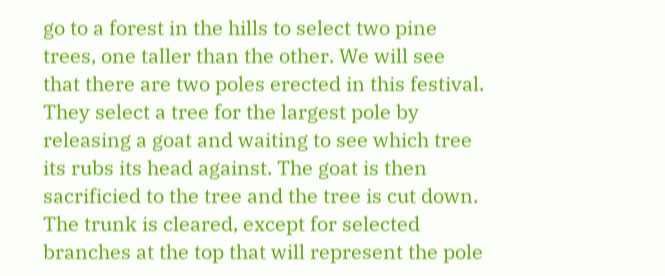go to a forest in the hills to select two pine trees, one taller than the other. We will see that there are two poles erected in this festival. They select a tree for the largest pole by releasing a goat and waiting to see which tree its rubs its head against. The goat is then sacrificied to the tree and the tree is cut down. The trunk is cleared, except for selected branches at the top that will represent the pole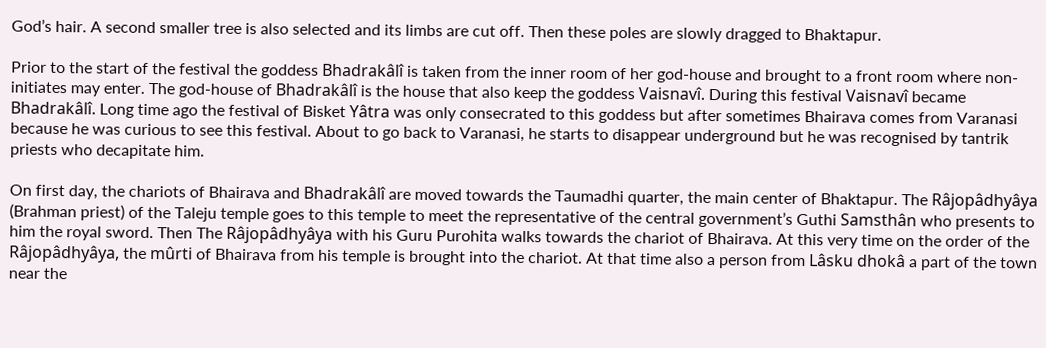God’s hair. A second smaller tree is also selected and its limbs are cut off. Then these poles are slowly dragged to Bhaktapur.

Prior to the start of the festival the goddess Bhadrakâlî is taken from the inner room of her god-house and brought to a front room where non-initiates may enter. The god-house of Bhadrakâlî is the house that also keep the goddess Vaisnavî. During this festival Vaisnavî became Bhadrakâlî. Long time ago the festival of Bisket Yâtra was only consecrated to this goddess but after sometimes Bhairava comes from Varanasi because he was curious to see this festival. About to go back to Varanasi, he starts to disappear underground but he was recognised by tantrik priests who decapitate him.

On first day, the chariots of Bhairava and Bhadrakâlî are moved towards the Taumadhi quarter, the main center of Bhaktapur. The Râjopâdhyâya (Brahman priest) of the Taleju temple goes to this temple to meet the representative of the central government’s Guthi Samsthân who presents to him the royal sword. Then The Râjopâdhyâya with his Guru Purohita walks towards the chariot of Bhairava. At this very time on the order of the Râjopâdhyâya, the mûrti of Bhairava from his temple is brought into the chariot. At that time also a person from Lâsku dhokâ a part of the town near the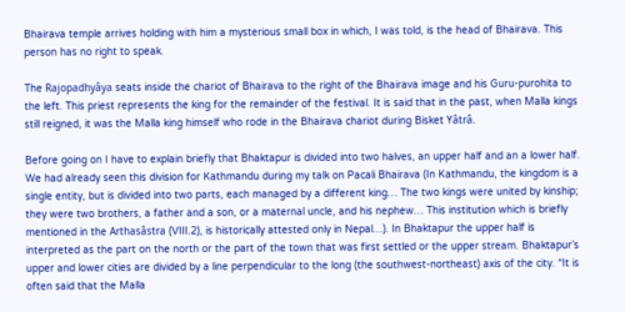Bhairava temple arrives holding with him a mysterious small box in which, I was told, is the head of Bhairava. This person has no right to speak.

The Rajopadhyâya seats inside the chariot of Bhairava to the right of the Bhairava image and his Guru-purohita to the left. This priest represents the king for the remainder of the festival. It is said that in the past, when Malla kings still reigned, it was the Malla king himself who rode in the Bhairava chariot during Bisket Yâtrâ.

Before going on I have to explain briefly that Bhaktapur is divided into two halves, an upper half and an a lower half. We had already seen this division for Kathmandu during my talk on Pacali Bhairava (In Kathmandu, the kingdom is a single entity, but is divided into two parts, each managed by a different king… The two kings were united by kinship; they were two brothers, a father and a son, or a maternal uncle, and his nephew… This institution which is briefly mentioned in the Arthasâstra (VIII.2), is historically attested only in Nepal…). In Bhaktapur the upper half is interpreted as the part on the north or the part of the town that was first settled or the upper stream. Bhaktapur’s upper and lower cities are divided by a line perpendicular to the long (the southwest-northeast) axis of the city. “It is often said that the Malla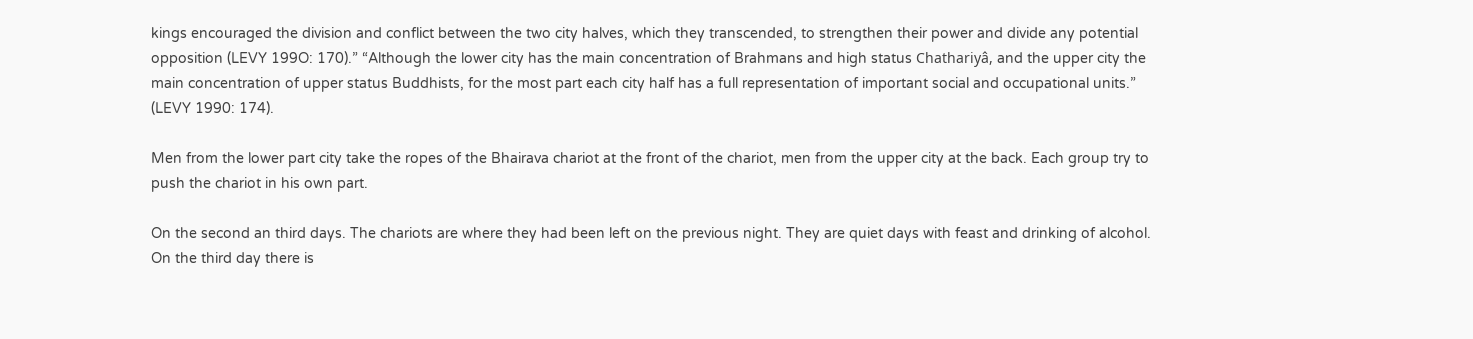kings encouraged the division and conflict between the two city halves, which they transcended, to strengthen their power and divide any potential opposition (LEVY 199O: 170).” “Although the lower city has the main concentration of Brahmans and high status Chathariyâ, and the upper city the main concentration of upper status Buddhists, for the most part each city half has a full representation of important social and occupational units.” (LEVY 1990: 174).

Men from the lower part city take the ropes of the Bhairava chariot at the front of the chariot, men from the upper city at the back. Each group try to push the chariot in his own part.

On the second an third days. The chariots are where they had been left on the previous night. They are quiet days with feast and drinking of alcohol. On the third day there is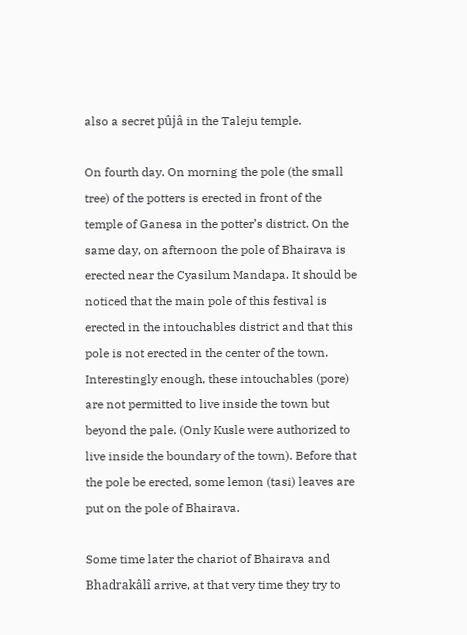also a secret pûjâ in the Taleju temple.

On fourth day. On morning the pole (the small tree) of the potters is erected in front of the temple of Ganesa in the potter’s district. On the same day, on afternoon the pole of Bhairava is erected near the Cyasilum Mandapa. It should be noticed that the main pole of this festival is erected in the intouchables district and that this pole is not erected in the center of the town. Interestingly enough, these intouchables (pore) are not permitted to live inside the town but beyond the pale. (Only Kusle were authorized to live inside the boundary of the town). Before that the pole be erected, some lemon (tasi) leaves are put on the pole of Bhairava.

Some time later the chariot of Bhairava and Bhadrakâlî arrive, at that very time they try to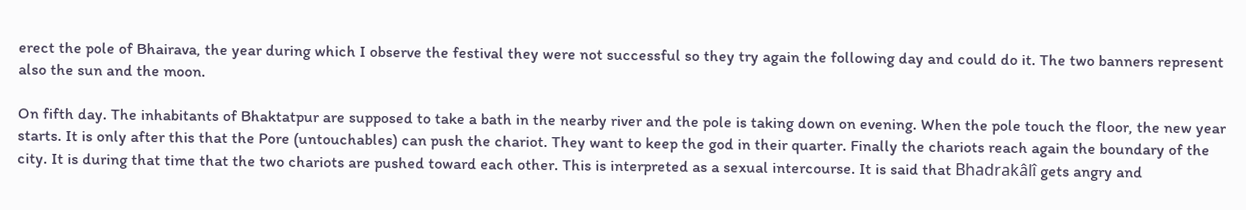erect the pole of Bhairava, the year during which I observe the festival they were not successful so they try again the following day and could do it. The two banners represent also the sun and the moon.

On fifth day. The inhabitants of Bhaktatpur are supposed to take a bath in the nearby river and the pole is taking down on evening. When the pole touch the floor, the new year starts. It is only after this that the Pore (untouchables) can push the chariot. They want to keep the god in their quarter. Finally the chariots reach again the boundary of the city. It is during that time that the two chariots are pushed toward each other. This is interpreted as a sexual intercourse. It is said that Bhadrakâlî gets angry and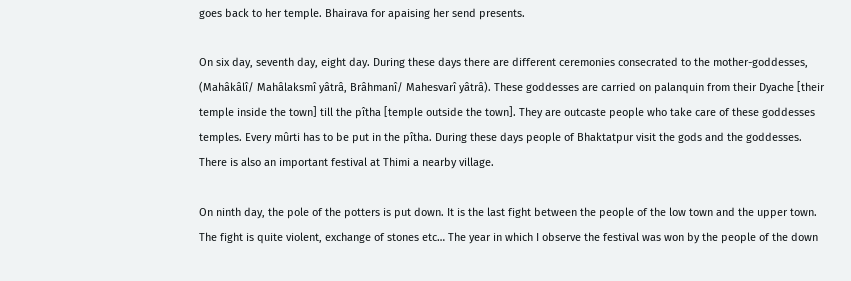goes back to her temple. Bhairava for apaising her send presents.

On six day, seventh day, eight day. During these days there are different ceremonies consecrated to the mother-goddesses, (Mahâkâlî/ Mahâlaksmî yâtrâ, Brâhmanî/ Mahesvarî yâtrâ). These goddesses are carried on palanquin from their Dyache [their temple inside the town] till the pîtha [temple outside the town]. They are outcaste people who take care of these goddesses temples. Every mûrti has to be put in the pîtha. During these days people of Bhaktatpur visit the gods and the goddesses. There is also an important festival at Thimi a nearby village.

On ninth day, the pole of the potters is put down. It is the last fight between the people of the low town and the upper town. The fight is quite violent, exchange of stones etc… The year in which I observe the festival was won by the people of the down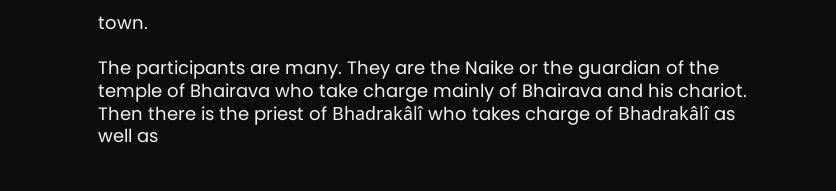town.

The participants are many. They are the Naike or the guardian of the temple of Bhairava who take charge mainly of Bhairava and his chariot. Then there is the priest of Bhadrakâlî who takes charge of Bhadrakâlî as well as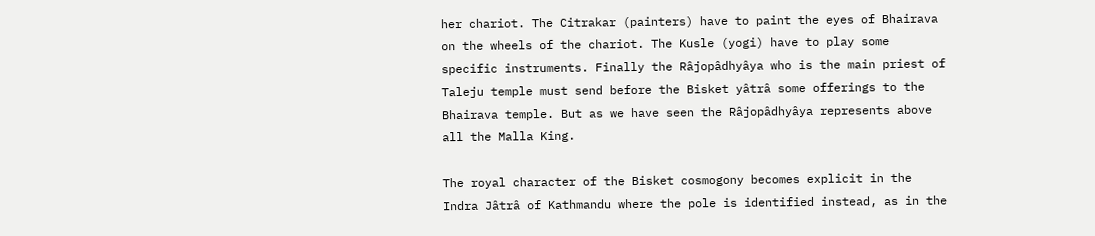her chariot. The Citrakar (painters) have to paint the eyes of Bhairava on the wheels of the chariot. The Kusle (yogi) have to play some specific instruments. Finally the Râjopâdhyâya who is the main priest of Taleju temple must send before the Bisket yâtrâ some offerings to the Bhairava temple. But as we have seen the Râjopâdhyâya represents above all the Malla King.

The royal character of the Bisket cosmogony becomes explicit in the Indra Jâtrâ of Kathmandu where the pole is identified instead, as in the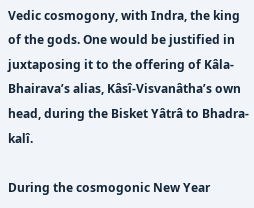Vedic cosmogony, with Indra, the king of the gods. One would be justified in juxtaposing it to the offering of Kâla-Bhairava’s alias, Kâsî-Visvanâtha’s own head, during the Bisket Yâtrâ to Bhadra-kalî.

During the cosmogonic New Year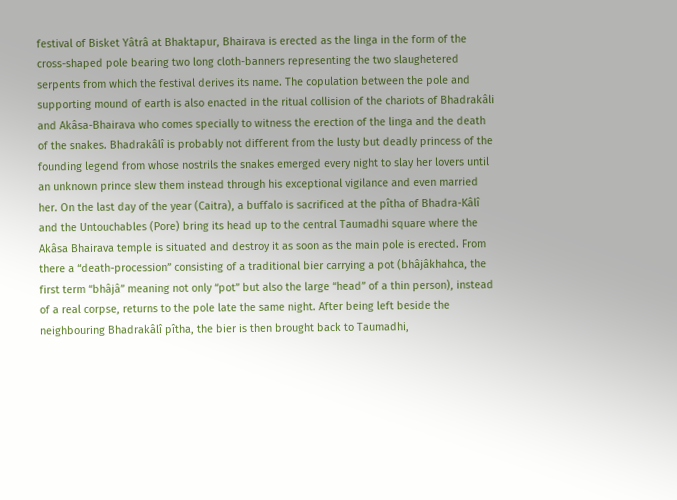festival of Bisket Yâtrâ at Bhaktapur, Bhairava is erected as the linga in the form of the cross-shaped pole bearing two long cloth-banners representing the two slaughetered serpents from which the festival derives its name. The copulation between the pole and supporting mound of earth is also enacted in the ritual collision of the chariots of Bhadrakâli and Akâsa-Bhairava who comes specially to witness the erection of the linga and the death of the snakes. Bhadrakâlî is probably not different from the lusty but deadly princess of the founding legend from whose nostrils the snakes emerged every night to slay her lovers until an unknown prince slew them instead through his exceptional vigilance and even married her. On the last day of the year (Caitra), a buffalo is sacrificed at the pîtha of Bhadra-Kâlî and the Untouchables (Pore) bring its head up to the central Taumadhi square where the Akâsa Bhairava temple is situated and destroy it as soon as the main pole is erected. From there a “death-procession” consisting of a traditional bier carrying a pot (bhâjâkhahca, the first term “bhâjâ” meaning not only “pot” but also the large “head” of a thin person), instead of a real corpse, returns to the pole late the same night. After being left beside the neighbouring Bhadrakâlî pîtha, the bier is then brought back to Taumadhi,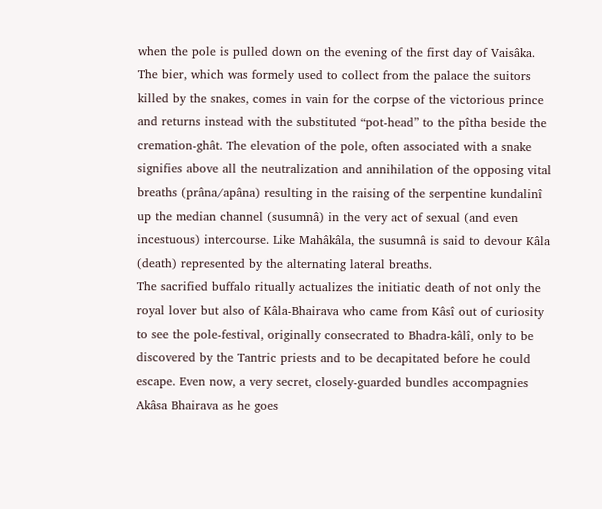when the pole is pulled down on the evening of the first day of Vaisâka. The bier, which was formely used to collect from the palace the suitors killed by the snakes, comes in vain for the corpse of the victorious prince and returns instead with the substituted “pot-head” to the pîtha beside the cremation-ghât. The elevation of the pole, often associated with a snake signifies above all the neutralization and annihilation of the opposing vital breaths (prâna/apâna) resulting in the raising of the serpentine kundalinî up the median channel (susumnâ) in the very act of sexual (and even incestuous) intercourse. Like Mahâkâla, the susumnâ is said to devour Kâla (death) represented by the alternating lateral breaths.
The sacrified buffalo ritually actualizes the initiatic death of not only the royal lover but also of Kâla-Bhairava who came from Kâsî out of curiosity to see the pole-festival, originally consecrated to Bhadra-kâlî, only to be discovered by the Tantric priests and to be decapitated before he could escape. Even now, a very secret, closely-guarded bundles accompagnies Akâsa Bhairava as he goes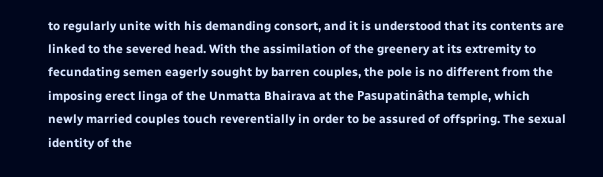to regularly unite with his demanding consort, and it is understood that its contents are linked to the severed head. With the assimilation of the greenery at its extremity to fecundating semen eagerly sought by barren couples, the pole is no different from the imposing erect linga of the Unmatta Bhairava at the Pasupatinâtha temple, which newly married couples touch reverentially in order to be assured of offspring. The sexual identity of the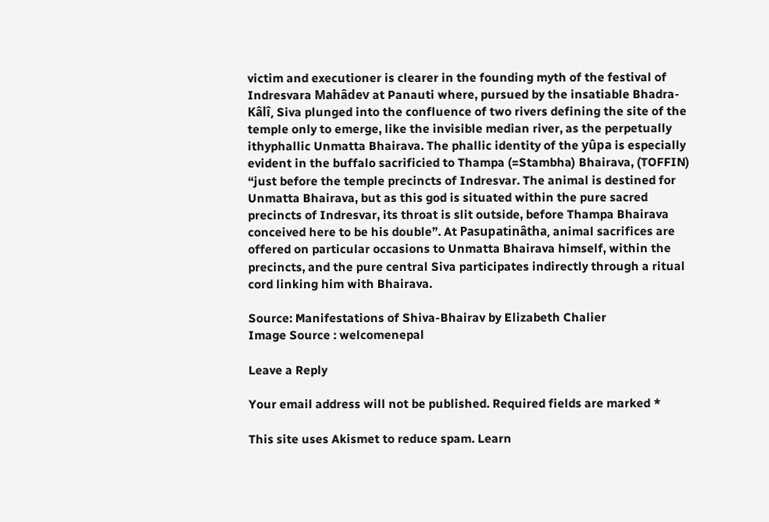victim and executioner is clearer in the founding myth of the festival of Indresvara Mahâdev at Panauti where, pursued by the insatiable Bhadra-Kâlî, Siva plunged into the confluence of two rivers defining the site of the temple only to emerge, like the invisible median river, as the perpetually ithyphallic Unmatta Bhairava. The phallic identity of the yûpa is especially evident in the buffalo sacrificied to Thampa (=Stambha) Bhairava, (TOFFIN) “just before the temple precincts of Indresvar. The animal is destined for Unmatta Bhairava, but as this god is situated within the pure sacred precincts of Indresvar, its throat is slit outside, before Thampa Bhairava conceived here to be his double”. At Pasupatinâtha, animal sacrifices are offered on particular occasions to Unmatta Bhairava himself, within the precincts, and the pure central Siva participates indirectly through a ritual cord linking him with Bhairava.

Source: Manifestations of Shiva-Bhairav by Elizabeth Chalier
Image Source : welcomenepal

Leave a Reply

Your email address will not be published. Required fields are marked *

This site uses Akismet to reduce spam. Learn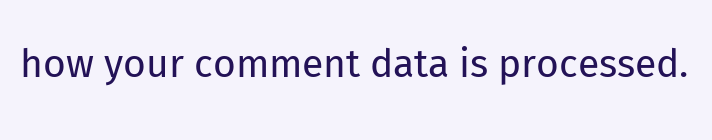how your comment data is processed.